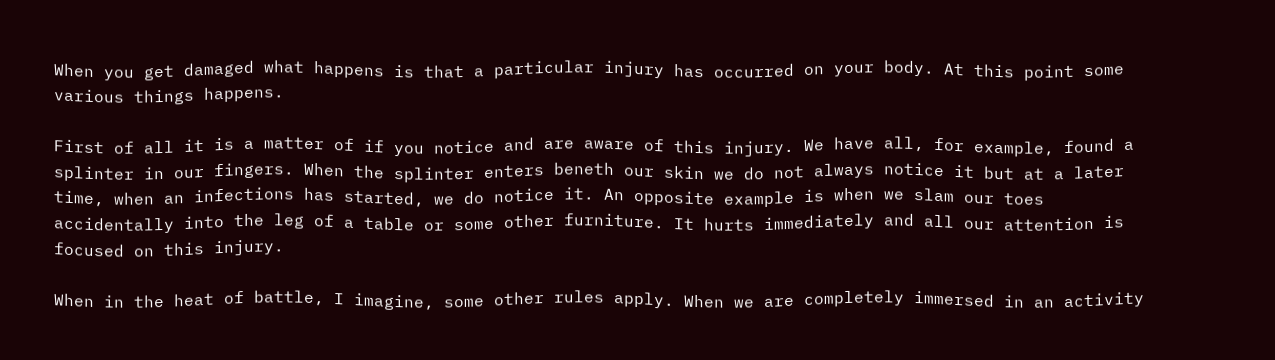When you get damaged what happens is that a particular injury has occurred on your body. At this point some various things happens.

First of all it is a matter of if you notice and are aware of this injury. We have all, for example, found a splinter in our fingers. When the splinter enters beneth our skin we do not always notice it but at a later time, when an infections has started, we do notice it. An opposite example is when we slam our toes accidentally into the leg of a table or some other furniture. It hurts immediately and all our attention is focused on this injury.

When in the heat of battle, I imagine, some other rules apply. When we are completely immersed in an activity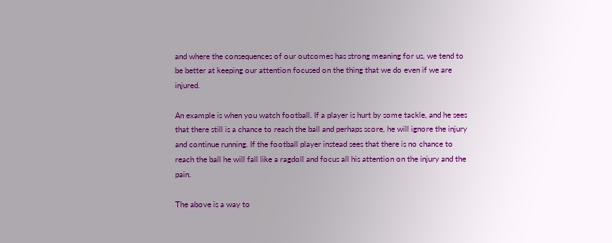and where the consequences of our outcomes has strong meaning for us, we tend to be better at keeping our attention focused on the thing that we do even if we are injured.

An example is when you watch football. If a player is hurt by some tackle, and he sees that there still is a chance to reach the ball and perhaps score, he will ignore the injury and continue running. If the football player instead sees that there is no chance to reach the ball he will fall like a ragdoll and focus all his attention on the injury and the pain.

The above is a way to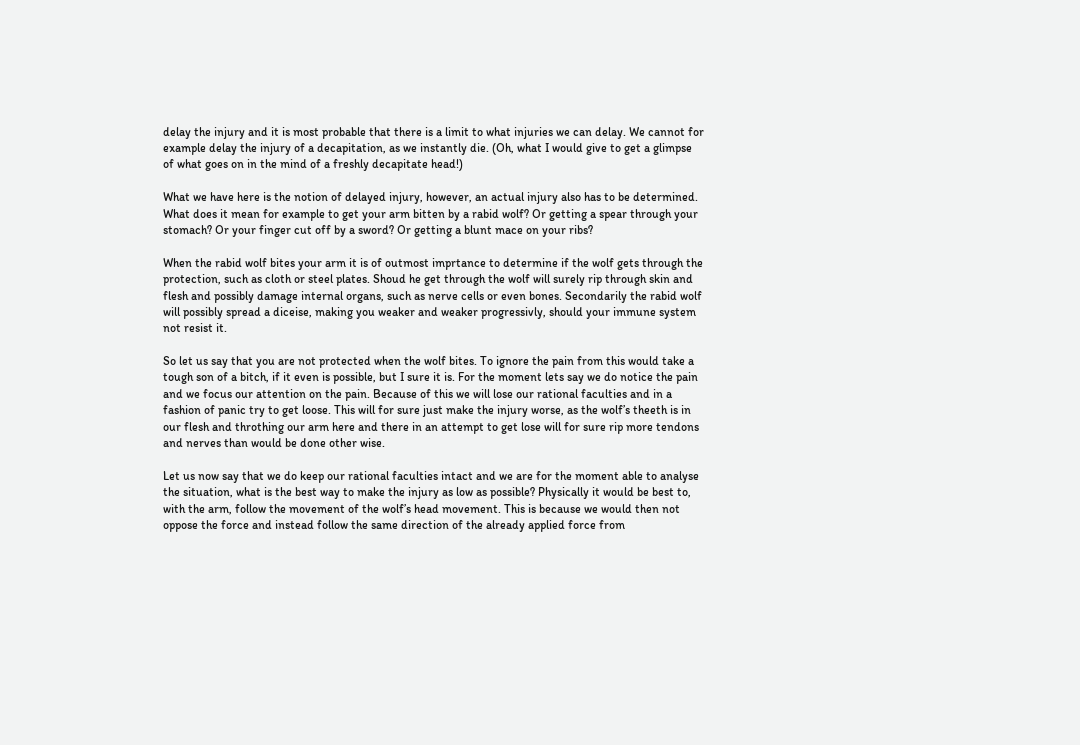delay the injury and it is most probable that there is a limit to what injuries we can delay. We cannot for example delay the injury of a decapitation, as we instantly die. (Oh, what I would give to get a glimpse of what goes on in the mind of a freshly decapitate head!)

What we have here is the notion of delayed injury, however, an actual injury also has to be determined. What does it mean for example to get your arm bitten by a rabid wolf? Or getting a spear through your stomach? Or your finger cut off by a sword? Or getting a blunt mace on your ribs?

When the rabid wolf bites your arm it is of outmost imprtance to determine if the wolf gets through the protection, such as cloth or steel plates. Shoud he get through the wolf will surely rip through skin and flesh and possibly damage internal organs, such as nerve cells or even bones. Secondarily the rabid wolf will possibly spread a diceise, making you weaker and weaker progressivly, should your immune system not resist it.

So let us say that you are not protected when the wolf bites. To ignore the pain from this would take a tough son of a bitch, if it even is possible, but I sure it is. For the moment lets say we do notice the pain and we focus our attention on the pain. Because of this we will lose our rational faculties and in a fashion of panic try to get loose. This will for sure just make the injury worse, as the wolf’s theeth is in our flesh and throthing our arm here and there in an attempt to get lose will for sure rip more tendons and nerves than would be done other wise.

Let us now say that we do keep our rational faculties intact and we are for the moment able to analyse the situation, what is the best way to make the injury as low as possible? Physically it would be best to, with the arm, follow the movement of the wolf’s head movement. This is because we would then not oppose the force and instead follow the same direction of the already applied force from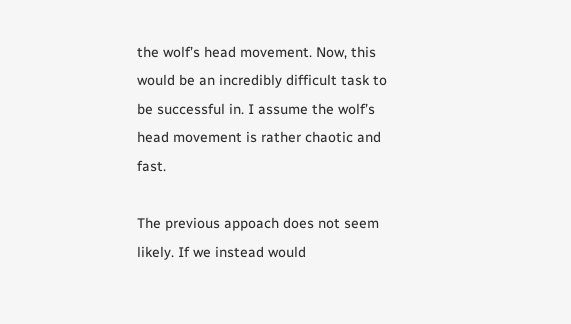the wolf’s head movement. Now, this would be an incredibly difficult task to be successful in. I assume the wolf’s head movement is rather chaotic and fast.

The previous appoach does not seem likely. If we instead would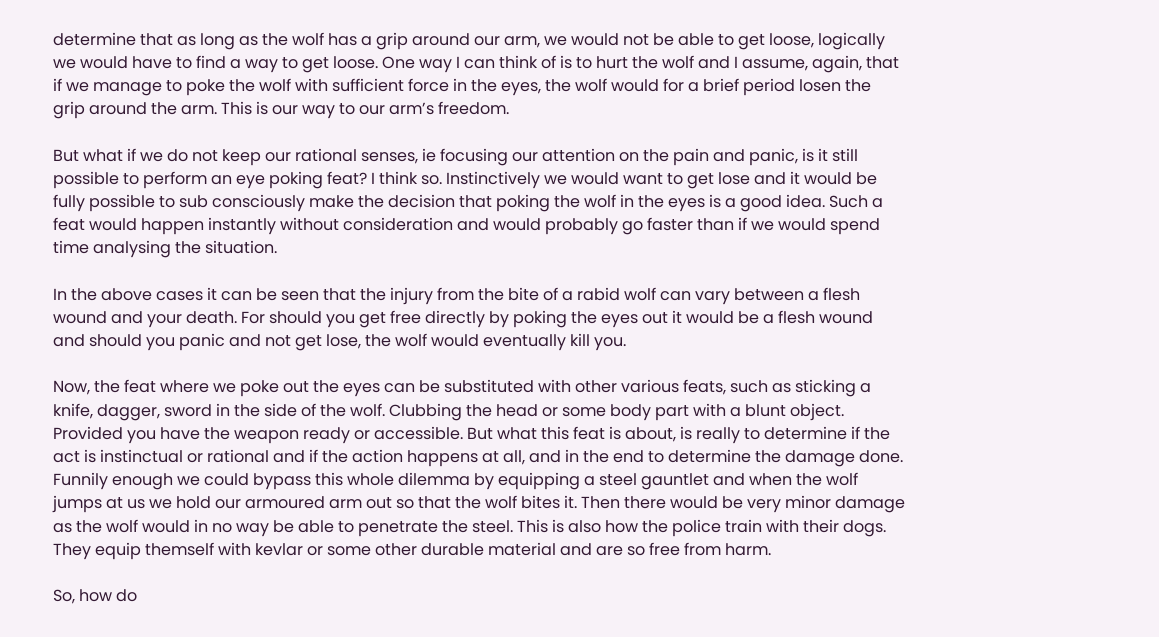determine that as long as the wolf has a grip around our arm, we would not be able to get loose, logically we would have to find a way to get loose. One way I can think of is to hurt the wolf and I assume, again, that if we manage to poke the wolf with sufficient force in the eyes, the wolf would for a brief period losen the grip around the arm. This is our way to our arm’s freedom.

But what if we do not keep our rational senses, ie focusing our attention on the pain and panic, is it still possible to perform an eye poking feat? I think so. Instinctively we would want to get lose and it would be fully possible to sub consciously make the decision that poking the wolf in the eyes is a good idea. Such a feat would happen instantly without consideration and would probably go faster than if we would spend time analysing the situation.

In the above cases it can be seen that the injury from the bite of a rabid wolf can vary between a flesh wound and your death. For should you get free directly by poking the eyes out it would be a flesh wound and should you panic and not get lose, the wolf would eventually kill you.

Now, the feat where we poke out the eyes can be substituted with other various feats, such as sticking a knife, dagger, sword in the side of the wolf. Clubbing the head or some body part with a blunt object. Provided you have the weapon ready or accessible. But what this feat is about, is really to determine if the act is instinctual or rational and if the action happens at all, and in the end to determine the damage done. Funnily enough we could bypass this whole dilemma by equipping a steel gauntlet and when the wolf jumps at us we hold our armoured arm out so that the wolf bites it. Then there would be very minor damage as the wolf would in no way be able to penetrate the steel. This is also how the police train with their dogs. They equip themself with kevlar or some other durable material and are so free from harm.

So, how do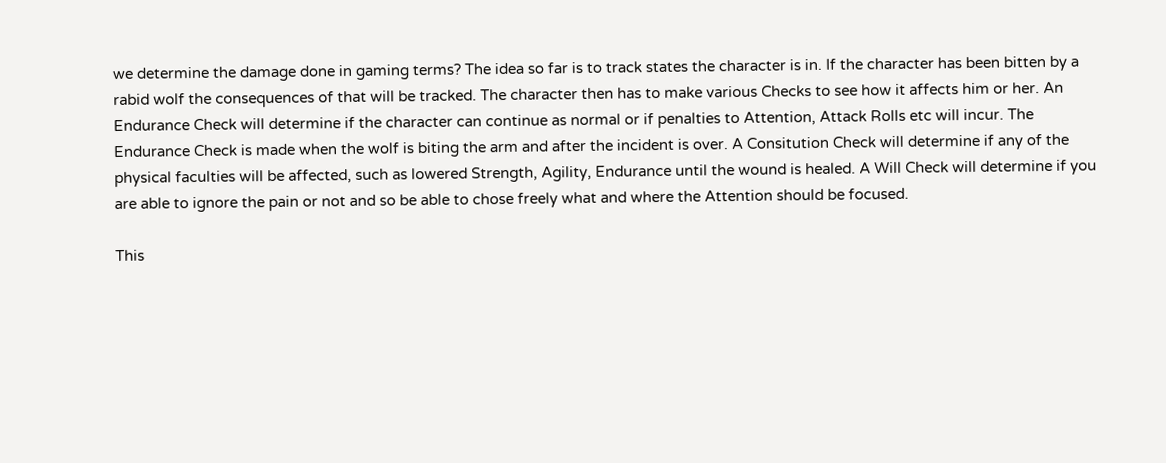we determine the damage done in gaming terms? The idea so far is to track states the character is in. If the character has been bitten by a rabid wolf the consequences of that will be tracked. The character then has to make various Checks to see how it affects him or her. An Endurance Check will determine if the character can continue as normal or if penalties to Attention, Attack Rolls etc will incur. The Endurance Check is made when the wolf is biting the arm and after the incident is over. A Consitution Check will determine if any of the physical faculties will be affected, such as lowered Strength, Agility, Endurance until the wound is healed. A Will Check will determine if you are able to ignore the pain or not and so be able to chose freely what and where the Attention should be focused.

This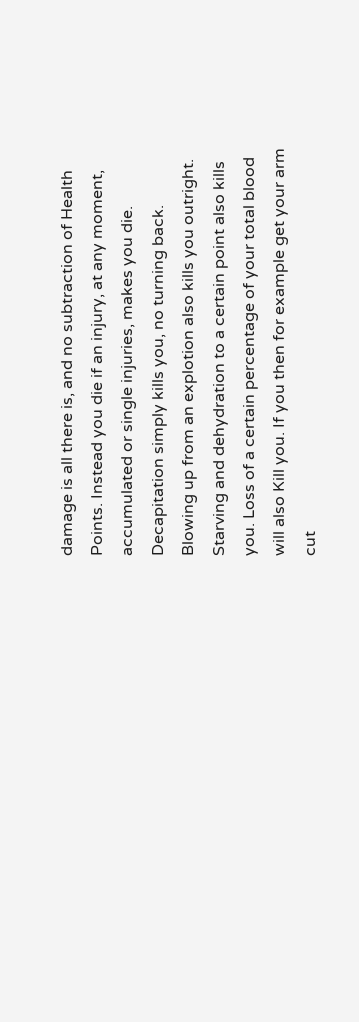damage is all there is, and no subtraction of Health Points. Instead you die if an injury, at any moment, accumulated or single injuries, makes you die. Decapitation simply kills you, no turning back. Blowing up from an explotion also kills you outright. Starving and dehydration to a certain point also kills you. Loss of a certain percentage of your total blood will also Kill you. If you then for example get your arm cut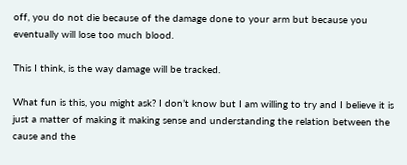off, you do not die because of the damage done to your arm but because you eventually will lose too much blood.

This I think, is the way damage will be tracked.

What fun is this, you might ask? I don’t know but I am willing to try and I believe it is just a matter of making it making sense and understanding the relation between the cause and the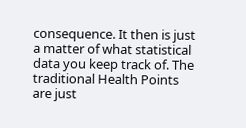consequence. It then is just a matter of what statistical data you keep track of. The traditional Health Points are just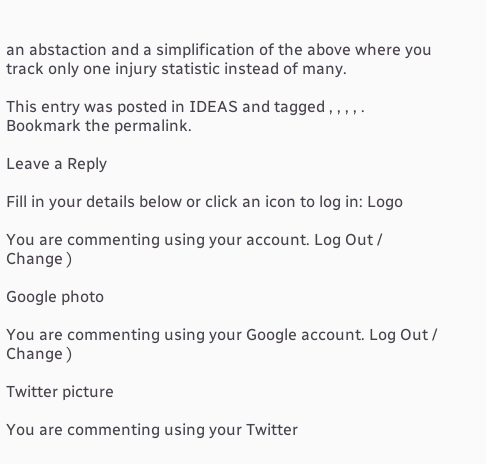an abstaction and a simplification of the above where you track only one injury statistic instead of many.

This entry was posted in IDEAS and tagged , , , , . Bookmark the permalink.

Leave a Reply

Fill in your details below or click an icon to log in: Logo

You are commenting using your account. Log Out /  Change )

Google photo

You are commenting using your Google account. Log Out /  Change )

Twitter picture

You are commenting using your Twitter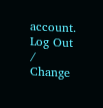account. Log Out /  Change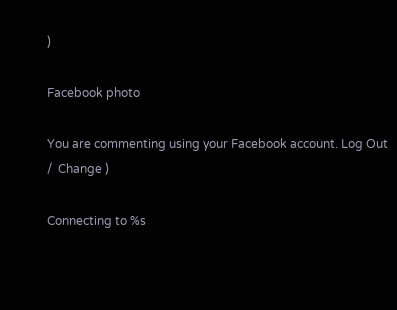)

Facebook photo

You are commenting using your Facebook account. Log Out /  Change )

Connecting to %s